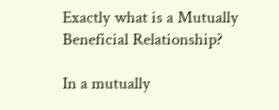Exactly what is a Mutually Beneficial Relationship?

In a mutually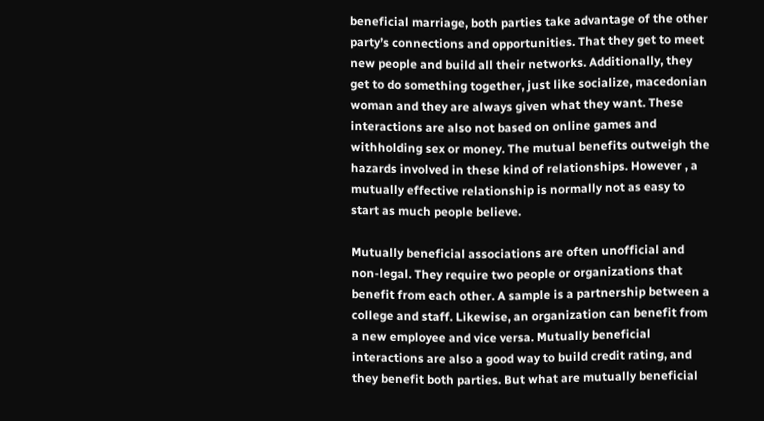beneficial marriage, both parties take advantage of the other party’s connections and opportunities. That they get to meet new people and build all their networks. Additionally, they get to do something together, just like socialize, macedonian woman and they are always given what they want. These interactions are also not based on online games and withholding sex or money. The mutual benefits outweigh the hazards involved in these kind of relationships. However , a mutually effective relationship is normally not as easy to start as much people believe.

Mutually beneficial associations are often unofficial and non-legal. They require two people or organizations that benefit from each other. A sample is a partnership between a college and staff. Likewise, an organization can benefit from a new employee and vice versa. Mutually beneficial interactions are also a good way to build credit rating, and they benefit both parties. But what are mutually beneficial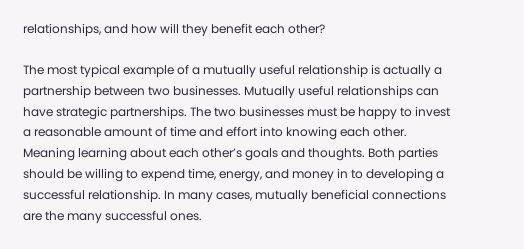relationships, and how will they benefit each other?

The most typical example of a mutually useful relationship is actually a partnership between two businesses. Mutually useful relationships can have strategic partnerships. The two businesses must be happy to invest a reasonable amount of time and effort into knowing each other. Meaning learning about each other’s goals and thoughts. Both parties should be willing to expend time, energy, and money in to developing a successful relationship. In many cases, mutually beneficial connections are the many successful ones.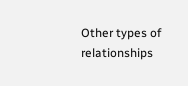Other types of relationships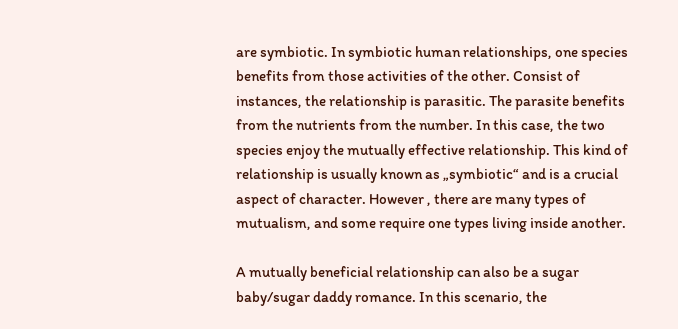are symbiotic. In symbiotic human relationships, one species benefits from those activities of the other. Consist of instances, the relationship is parasitic. The parasite benefits from the nutrients from the number. In this case, the two species enjoy the mutually effective relationship. This kind of relationship is usually known as „symbiotic“ and is a crucial aspect of character. However , there are many types of mutualism, and some require one types living inside another.

A mutually beneficial relationship can also be a sugar baby/sugar daddy romance. In this scenario, the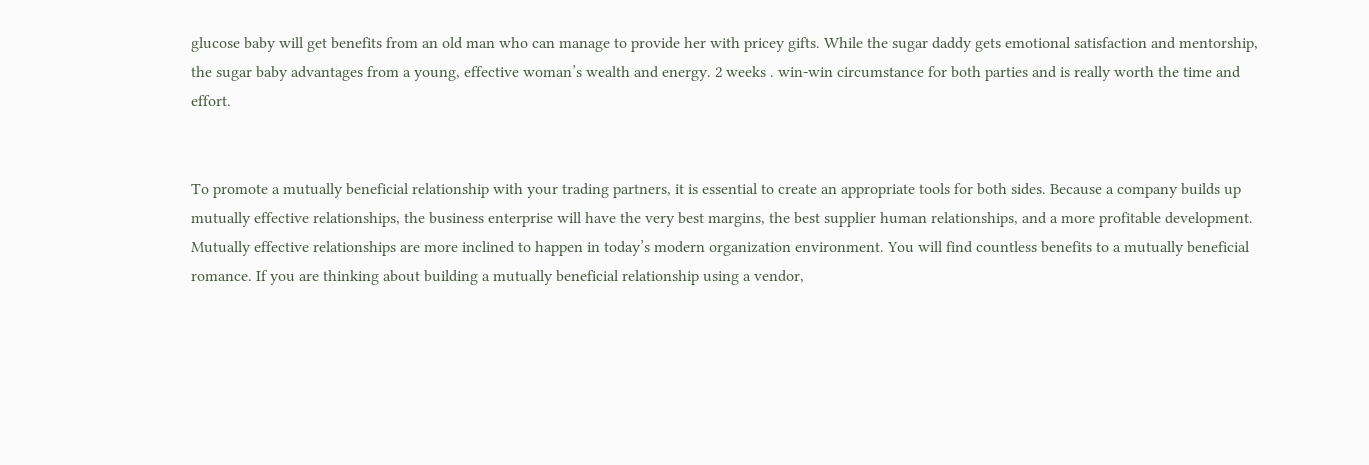glucose baby will get benefits from an old man who can manage to provide her with pricey gifts. While the sugar daddy gets emotional satisfaction and mentorship, the sugar baby advantages from a young, effective woman’s wealth and energy. 2 weeks . win-win circumstance for both parties and is really worth the time and effort.


To promote a mutually beneficial relationship with your trading partners, it is essential to create an appropriate tools for both sides. Because a company builds up mutually effective relationships, the business enterprise will have the very best margins, the best supplier human relationships, and a more profitable development. Mutually effective relationships are more inclined to happen in today’s modern organization environment. You will find countless benefits to a mutually beneficial romance. If you are thinking about building a mutually beneficial relationship using a vendor,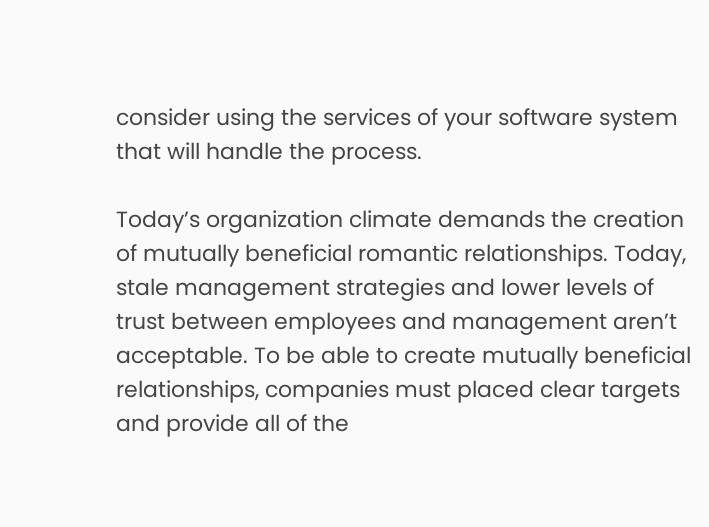consider using the services of your software system that will handle the process.

Today’s organization climate demands the creation of mutually beneficial romantic relationships. Today, stale management strategies and lower levels of trust between employees and management aren’t acceptable. To be able to create mutually beneficial relationships, companies must placed clear targets and provide all of the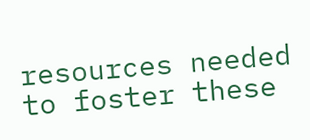resources needed to foster these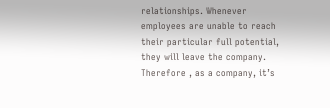relationships. Whenever employees are unable to reach their particular full potential, they will leave the company. Therefore , as a company, it’s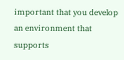important that you develop an environment that supports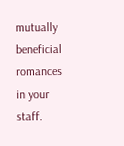mutually beneficial romances in your staff.